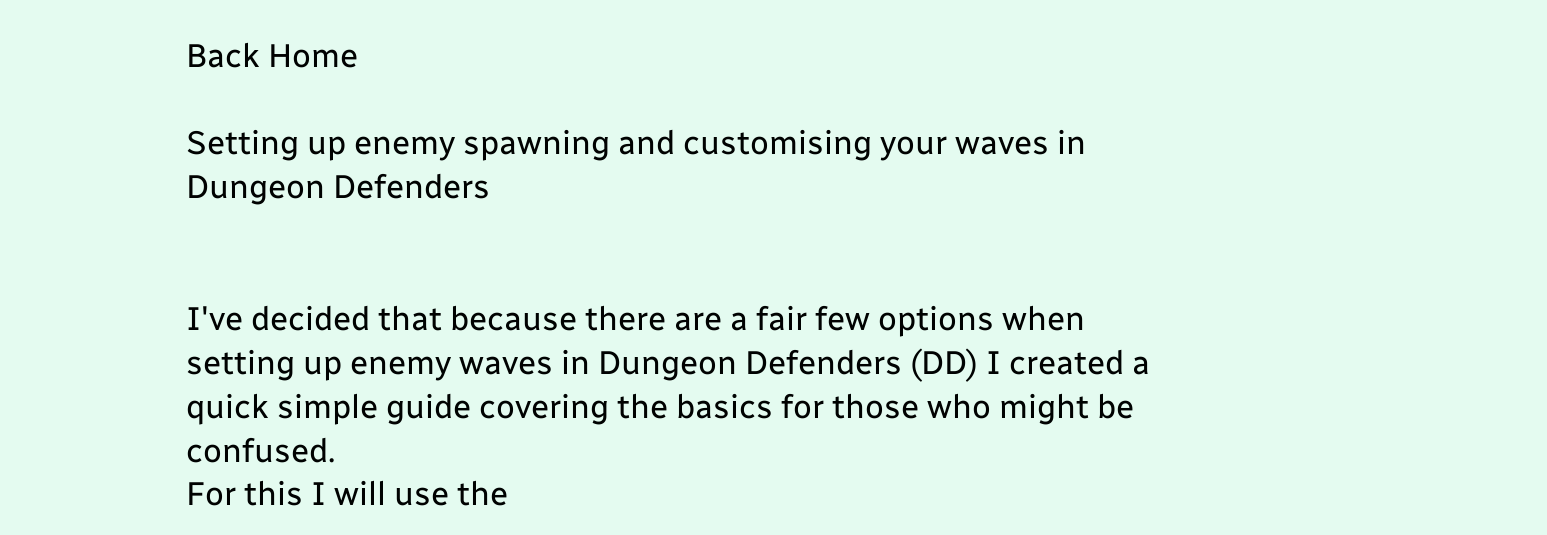Back Home

Setting up enemy spawning and customising your waves in Dungeon Defenders


I've decided that because there are a fair few options when setting up enemy waves in Dungeon Defenders (DD) I created a quick simple guide covering the basics for those who might be confused.
For this I will use the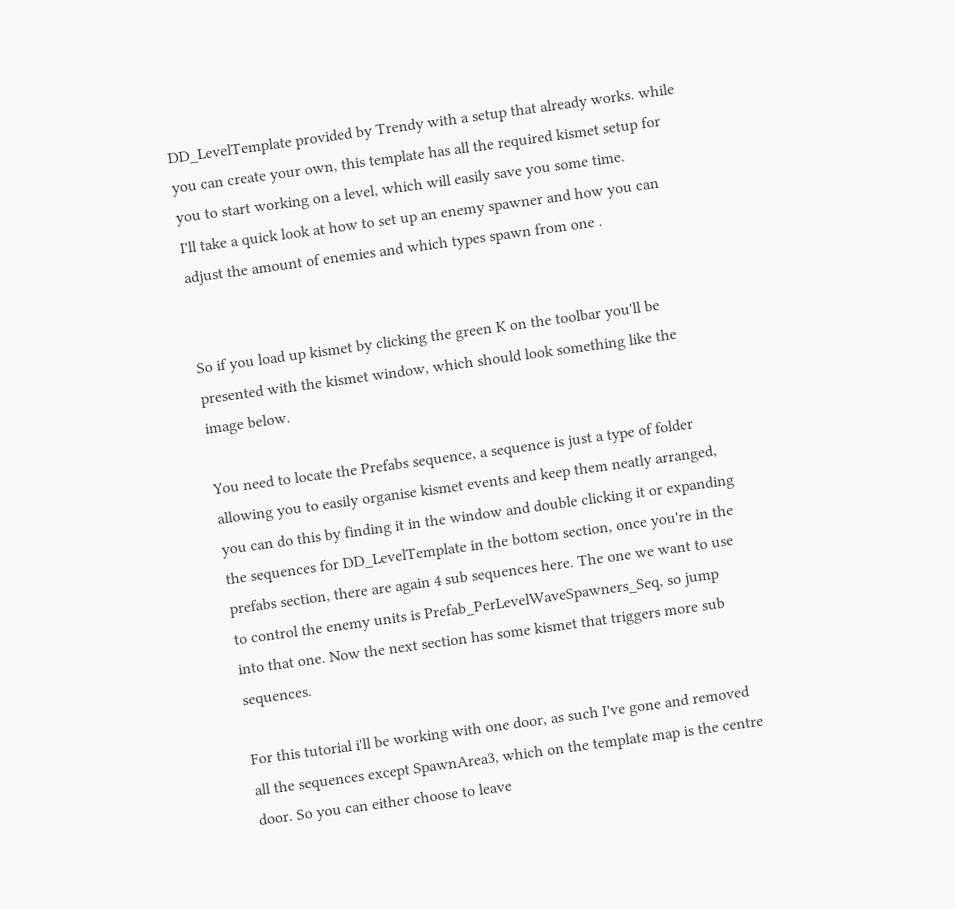DD_LevelTemplate provided by Trendy with a setup that already works. while you can create your own, this template has all the required kismet setup for you to start working on a level, which will easily save you some time.
I'll take a quick look at how to set up an enemy spawner and how you can adjust the amount of enemies and which types spawn from one .


So if you load up kismet by clicking the green K on the toolbar you'll be presented with the kismet window, which should look something like the image below.

You need to locate the Prefabs sequence, a sequence is just a type of folder allowing you to easily organise kismet events and keep them neatly arranged, you can do this by finding it in the window and double clicking it or expanding the sequences for DD_LevelTemplate in the bottom section, once you're in the prefabs section, there are again 4 sub sequences here. The one we want to use to control the enemy units is Prefab_PerLevelWaveSpawners_Seq, so jump into that one. Now the next section has some kismet that triggers more sub sequences.

For this tutorial i'll be working with one door, as such I've gone and removed all the sequences except SpawnArea3, which on the template map is the centre door. So you can either choose to leave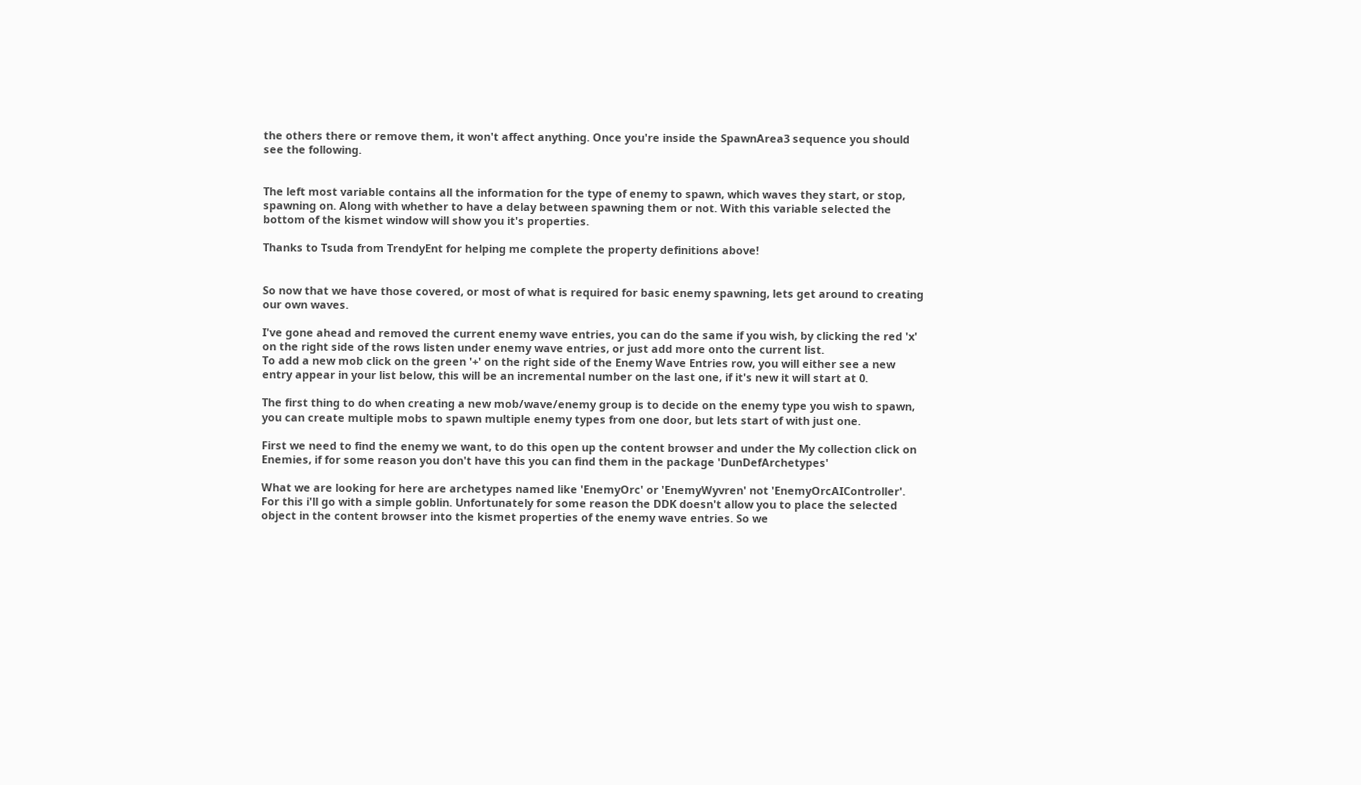the others there or remove them, it won't affect anything. Once you're inside the SpawnArea3 sequence you should see the following.


The left most variable contains all the information for the type of enemy to spawn, which waves they start, or stop, spawning on. Along with whether to have a delay between spawning them or not. With this variable selected the bottom of the kismet window will show you it's properties.

Thanks to Tsuda from TrendyEnt for helping me complete the property definitions above!


So now that we have those covered, or most of what is required for basic enemy spawning, lets get around to creating our own waves.

I've gone ahead and removed the current enemy wave entries, you can do the same if you wish, by clicking the red 'x' on the right side of the rows listen under enemy wave entries, or just add more onto the current list.
To add a new mob click on the green '+' on the right side of the Enemy Wave Entries row, you will either see a new entry appear in your list below, this will be an incremental number on the last one, if it's new it will start at 0.

The first thing to do when creating a new mob/wave/enemy group is to decide on the enemy type you wish to spawn, you can create multiple mobs to spawn multiple enemy types from one door, but lets start of with just one.

First we need to find the enemy we want, to do this open up the content browser and under the My collection click on Enemies, if for some reason you don't have this you can find them in the package 'DunDefArchetypes'

What we are looking for here are archetypes named like 'EnemyOrc' or 'EnemyWyvren' not 'EnemyOrcAIController'. For this i'll go with a simple goblin. Unfortunately for some reason the DDK doesn't allow you to place the selected object in the content browser into the kismet properties of the enemy wave entries. So we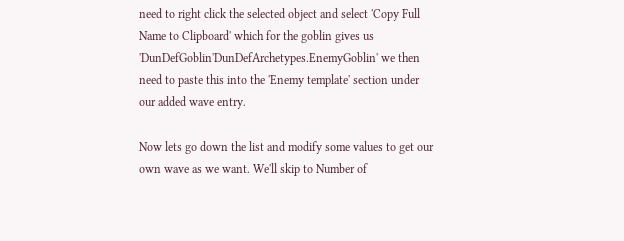need to right click the selected object and select 'Copy Full Name to Clipboard' which for the goblin gives us 'DunDefGoblin'DunDefArchetypes.EnemyGoblin' we then need to paste this into the 'Enemy template' section under our added wave entry.

Now lets go down the list and modify some values to get our own wave as we want. We'll skip to Number of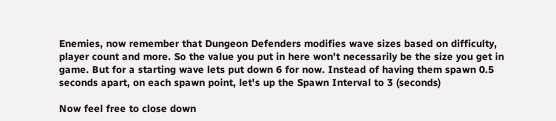Enemies, now remember that Dungeon Defenders modifies wave sizes based on difficulty, player count and more. So the value you put in here won't necessarily be the size you get in game. But for a starting wave lets put down 6 for now. Instead of having them spawn 0.5 seconds apart, on each spawn point, let's up the Spawn Interval to 3 (seconds)

Now feel free to close down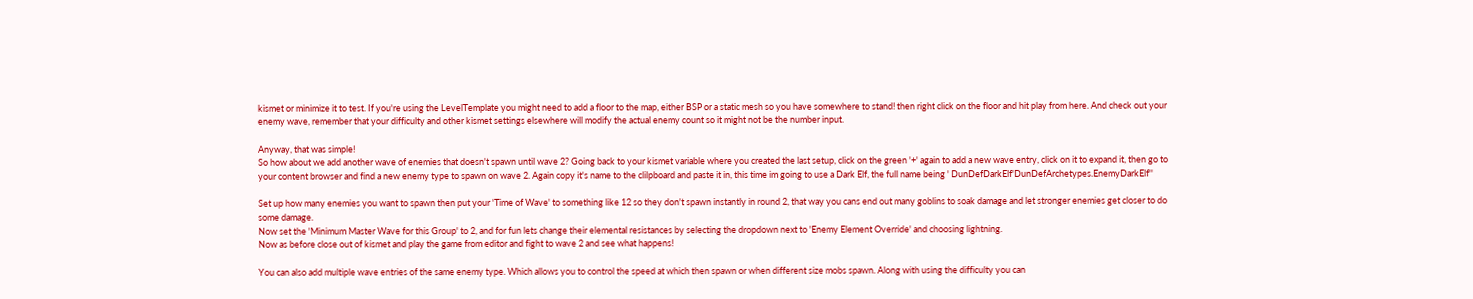kismet or minimize it to test. If you're using the LevelTemplate you might need to add a floor to the map, either BSP or a static mesh so you have somewhere to stand! then right click on the floor and hit play from here. And check out your enemy wave, remember that your difficulty and other kismet settings elsewhere will modify the actual enemy count so it might not be the number input.

Anyway, that was simple!
So how about we add another wave of enemies that doesn't spawn until wave 2? Going back to your kismet variable where you created the last setup, click on the green '+' again to add a new wave entry, click on it to expand it, then go to your content browser and find a new enemy type to spawn on wave 2. Again copy it's name to the clilpboard and paste it in, this time im going to use a Dark Elf, the full name being ' DunDefDarkElf'DunDefArchetypes.EnemyDarkElf''

Set up how many enemies you want to spawn then put your 'Time of Wave' to something like 12 so they don't spawn instantly in round 2, that way you cans end out many goblins to soak damage and let stronger enemies get closer to do some damage.
Now set the 'Minimum Master Wave for this Group' to 2, and for fun lets change their elemental resistances by selecting the dropdown next to 'Enemy Element Override' and choosing lightning.
Now as before close out of kismet and play the game from editor and fight to wave 2 and see what happens!

You can also add multiple wave entries of the same enemy type. Which allows you to control the speed at which then spawn or when different size mobs spawn. Along with using the difficulty you can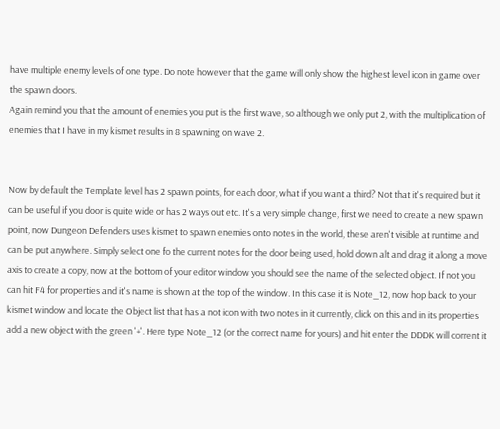have multiple enemy levels of one type. Do note however that the game will only show the highest level icon in game over the spawn doors.
Again remind you that the amount of enemies you put is the first wave, so although we only put 2, with the multiplication of enemies that I have in my kismet results in 8 spawning on wave 2.


Now by default the Template level has 2 spawn points, for each door, what if you want a third? Not that it's required but it can be useful if you door is quite wide or has 2 ways out etc. It's a very simple change, first we need to create a new spawn point, now Dungeon Defenders uses kismet to spawn enemies onto notes in the world, these aren't visible at runtime and can be put anywhere. Simply select one fo the current notes for the door being used, hold down alt and drag it along a move axis to create a copy, now at the bottom of your editor window you should see the name of the selected object. If not you can hit F4 for properties and it's name is shown at the top of the window. In this case it is Note_12, now hop back to your kismet window and locate the Object list that has a not icon with two notes in it currently, click on this and in its properties add a new object with the green '+'. Here type Note_12 (or the correct name for yours) and hit enter the DDDK will corrent it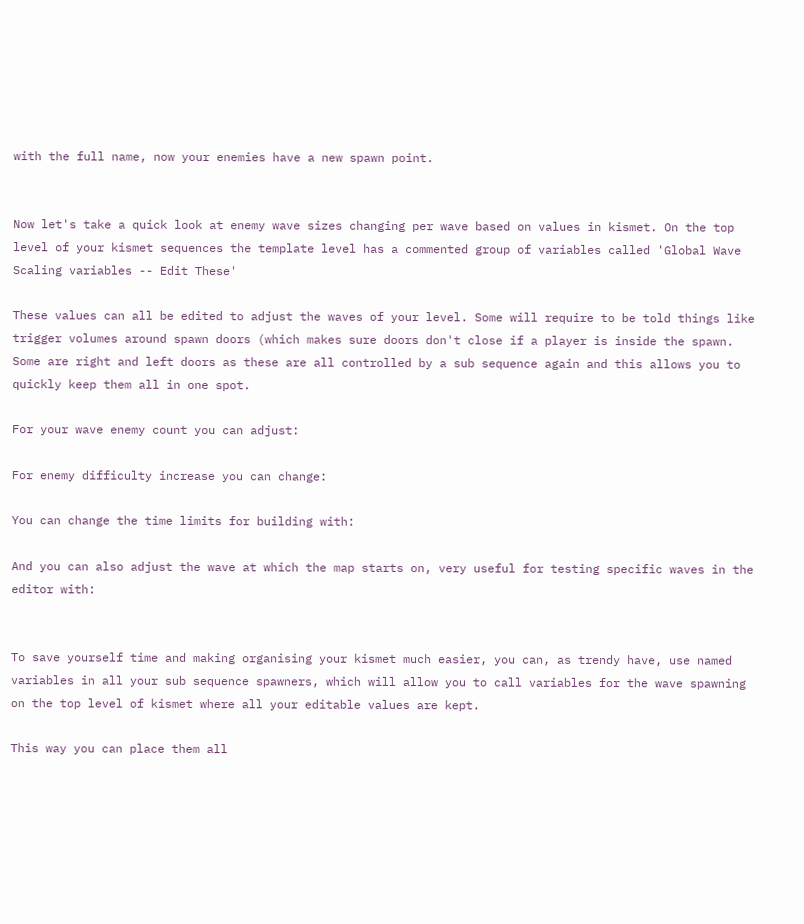with the full name, now your enemies have a new spawn point.


Now let's take a quick look at enemy wave sizes changing per wave based on values in kismet. On the top level of your kismet sequences the template level has a commented group of variables called 'Global Wave Scaling variables -- Edit These'

These values can all be edited to adjust the waves of your level. Some will require to be told things like trigger volumes around spawn doors (which makes sure doors don't close if a player is inside the spawn. Some are right and left doors as these are all controlled by a sub sequence again and this allows you to quickly keep them all in one spot.

For your wave enemy count you can adjust:

For enemy difficulty increase you can change:

You can change the time limits for building with:

And you can also adjust the wave at which the map starts on, very useful for testing specific waves in the editor with:


To save yourself time and making organising your kismet much easier, you can, as trendy have, use named variables in all your sub sequence spawners, which will allow you to call variables for the wave spawning on the top level of kismet where all your editable values are kept.

This way you can place them all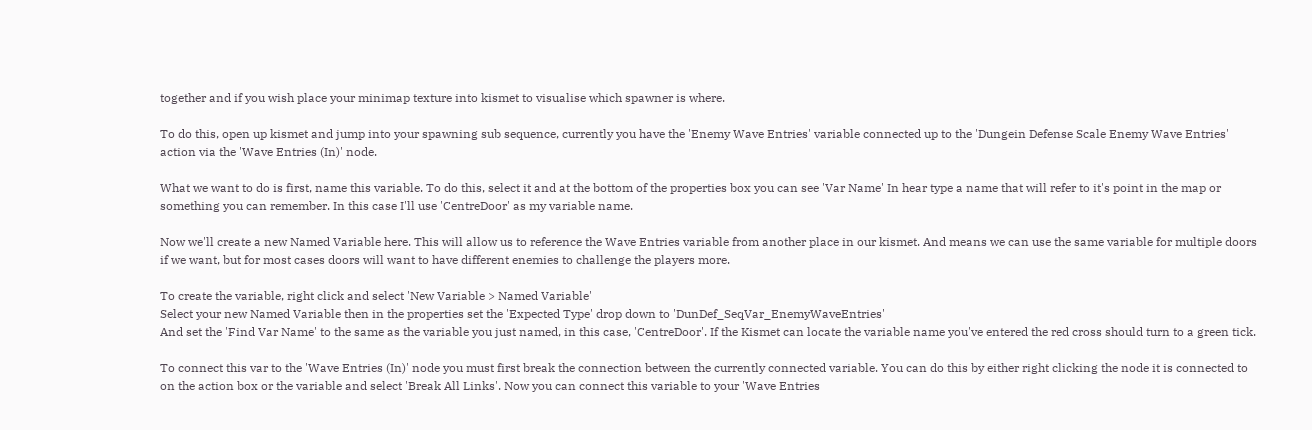together and if you wish place your minimap texture into kismet to visualise which spawner is where.

To do this, open up kismet and jump into your spawning sub sequence, currently you have the 'Enemy Wave Entries' variable connected up to the 'Dungein Defense Scale Enemy Wave Entries' action via the 'Wave Entries (In)' node.

What we want to do is first, name this variable. To do this, select it and at the bottom of the properties box you can see 'Var Name' In hear type a name that will refer to it's point in the map or something you can remember. In this case I'll use 'CentreDoor' as my variable name.

Now we'll create a new Named Variable here. This will allow us to reference the Wave Entries variable from another place in our kismet. And means we can use the same variable for multiple doors if we want, but for most cases doors will want to have different enemies to challenge the players more.

To create the variable, right click and select 'New Variable > Named Variable'
Select your new Named Variable then in the properties set the 'Expected Type' drop down to 'DunDef_SeqVar_EnemyWaveEntries'
And set the 'Find Var Name' to the same as the variable you just named, in this case, 'CentreDoor'. If the Kismet can locate the variable name you've entered the red cross should turn to a green tick.

To connect this var to the 'Wave Entries (In)' node you must first break the connection between the currently connected variable. You can do this by either right clicking the node it is connected to on the action box or the variable and select 'Break All Links'. Now you can connect this variable to your 'Wave Entries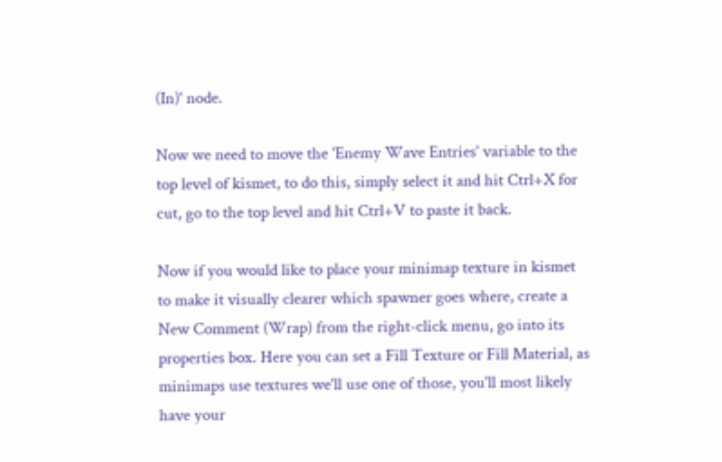(In)' node.

Now we need to move the 'Enemy Wave Entries' variable to the top level of kismet, to do this, simply select it and hit Ctrl+X for cut, go to the top level and hit Ctrl+V to paste it back.

Now if you would like to place your minimap texture in kismet to make it visually clearer which spawner goes where, create a New Comment (Wrap) from the right-click menu, go into its properties box. Here you can set a Fill Texture or Fill Material, as minimaps use textures we'll use one of those, you'll most likely have your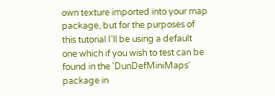own texture imported into your map package, but for the purposes of this tutorial I'll be using a default one which if you wish to test can be found in the 'DunDefMiniMaps' package in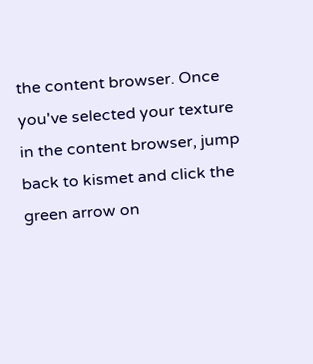the content browser. Once you've selected your texture in the content browser, jump back to kismet and click the green arrow on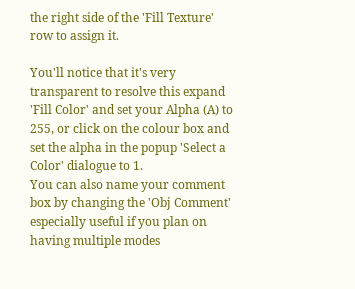the right side of the 'Fill Texture' row to assign it.

You'll notice that it's very transparent to resolve this expand 'Fill Color' and set your Alpha (A) to 255, or click on the colour box and set the alpha in the popup 'Select a Color' dialogue to 1.
You can also name your comment box by changing the 'Obj Comment' especially useful if you plan on having multiple modes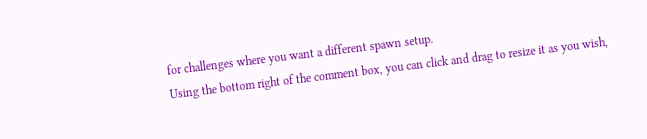for challenges where you want a different spawn setup.
Using the bottom right of the comment box, you can click and drag to resize it as you wish,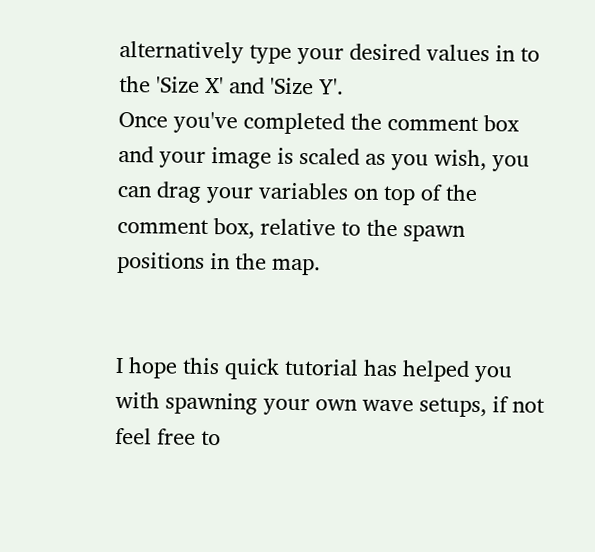alternatively type your desired values in to the 'Size X' and 'Size Y'.
Once you've completed the comment box and your image is scaled as you wish, you can drag your variables on top of the comment box, relative to the spawn positions in the map.


I hope this quick tutorial has helped you with spawning your own wave setups, if not feel free to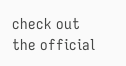check out the official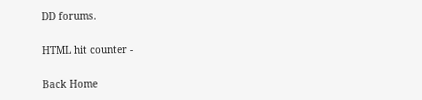DD forums.

HTML hit counter -

Back Home